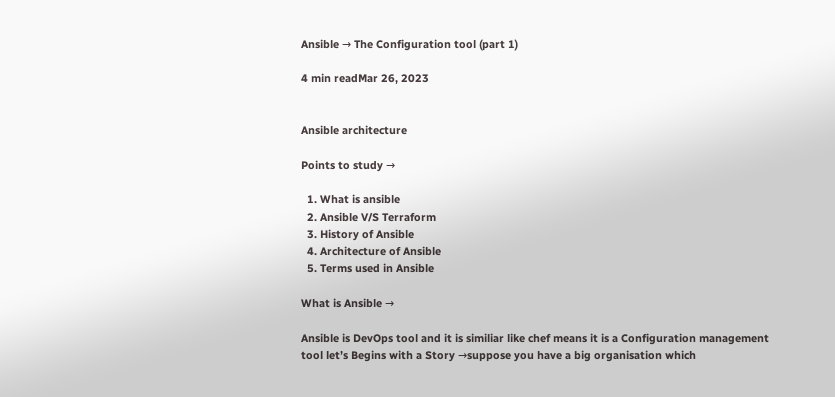Ansible → The Configuration tool (part 1)

4 min readMar 26, 2023


Ansible architecture

Points to study →

  1. What is ansible
  2. Ansible V/S Terraform
  3. History of Ansible
  4. Architecture of Ansible
  5. Terms used in Ansible

What is Ansible →

Ansible is DevOps tool and it is similiar like chef means it is a Configuration management tool let’s Begins with a Story →suppose you have a big organisation which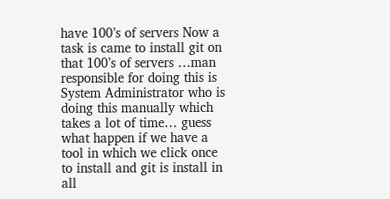have 100’s of servers Now a task is came to install git on that 100’s of servers …man responsible for doing this is System Administrator who is doing this manually which takes a lot of time… guess what happen if we have a tool in which we click once to install and git is install in all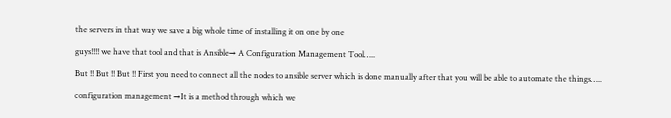the servers in that way we save a big whole time of installing it on one by one

guys!!!! we have that tool and that is Ansible→ A Configuration Management Tool…..

But !! But !! But !! First you need to connect all the nodes to ansible server which is done manually after that you will be able to automate the things…..

configuration management →It is a method through which we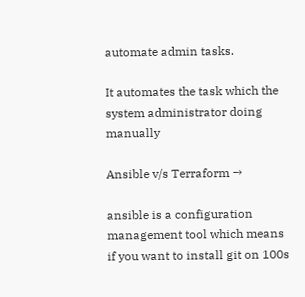automate admin tasks.

It automates the task which the system administrator doing manually

Ansible v/s Terraform →

ansible is a configuration management tool which means if you want to install git on 100s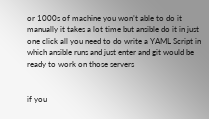or 1000s of machine you won’t able to do it manually it takes a lot time but ansible do it in just one click all you need to do write a YAML Script in which ansible runs and just enter and git would be ready to work on those servers


if you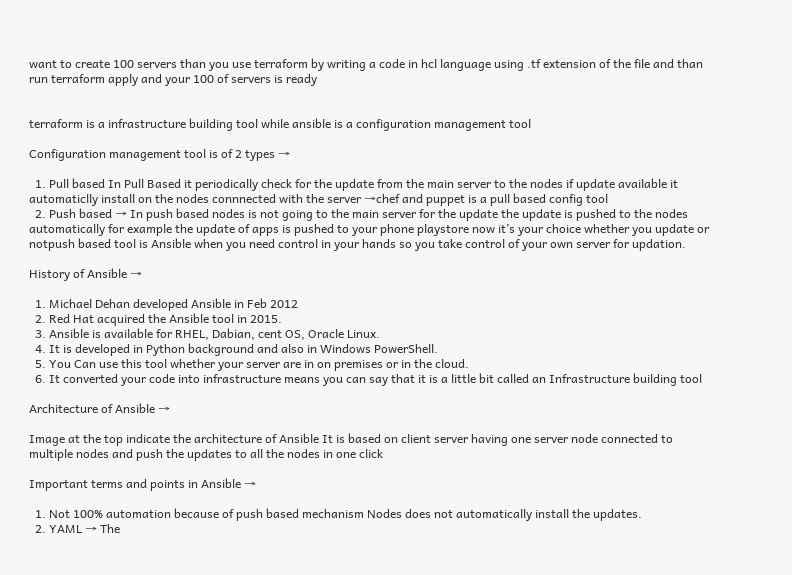want to create 100 servers than you use terraform by writing a code in hcl language using .tf extension of the file and than run terraform apply and your 100 of servers is ready


terraform is a infrastructure building tool while ansible is a configuration management tool

Configuration management tool is of 2 types →

  1. Pull based In Pull Based it periodically check for the update from the main server to the nodes if update available it automaticlly install on the nodes connnected with the server →chef and puppet is a pull based config tool
  2. Push based → In push based nodes is not going to the main server for the update the update is pushed to the nodes automatically for example the update of apps is pushed to your phone playstore now it’s your choice whether you update or notpush based tool is Ansible when you need control in your hands so you take control of your own server for updation.

History of Ansible →

  1. Michael Dehan developed Ansible in Feb 2012
  2. Red Hat acquired the Ansible tool in 2015.
  3. Ansible is available for RHEL, Dabian, cent OS, Oracle Linux.
  4. It is developed in Python background and also in Windows PowerShell.
  5. You Can use this tool whether your server are in on premises or in the cloud.
  6. It converted your code into infrastructure means you can say that it is a little bit called an Infrastructure building tool

Architecture of Ansible →

Image at the top indicate the architecture of Ansible It is based on client server having one server node connected to multiple nodes and push the updates to all the nodes in one click

Important terms and points in Ansible →

  1. Not 100% automation because of push based mechanism Nodes does not automatically install the updates.
  2. YAML → The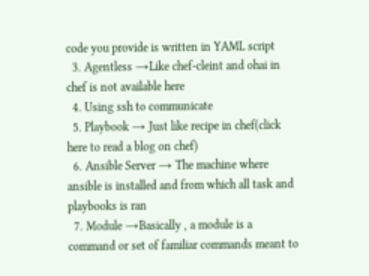code you provide is written in YAML script
  3. Agentless →Like chef-cleint and ohai in chef is not available here
  4. Using ssh to communicate
  5. Playbook → Just like recipe in chef(click here to read a blog on chef)
  6. Ansible Server → The machine where ansible is installed and from which all task and playbooks is ran
  7. Module →Basically , a module is a command or set of familiar commands meant to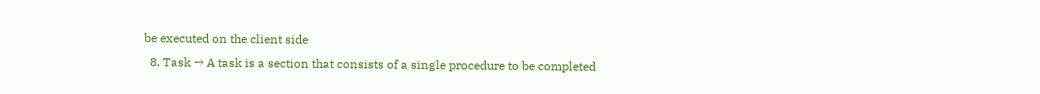be executed on the client side
  8. Task → A task is a section that consists of a single procedure to be completed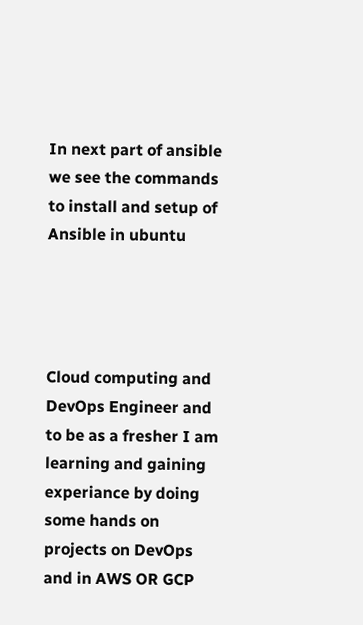In next part of ansible we see the commands to install and setup of Ansible in ubuntu




Cloud computing and DevOps Engineer and to be as a fresher I am learning and gaining experiance by doing some hands on projects on DevOps and in AWS OR GCP